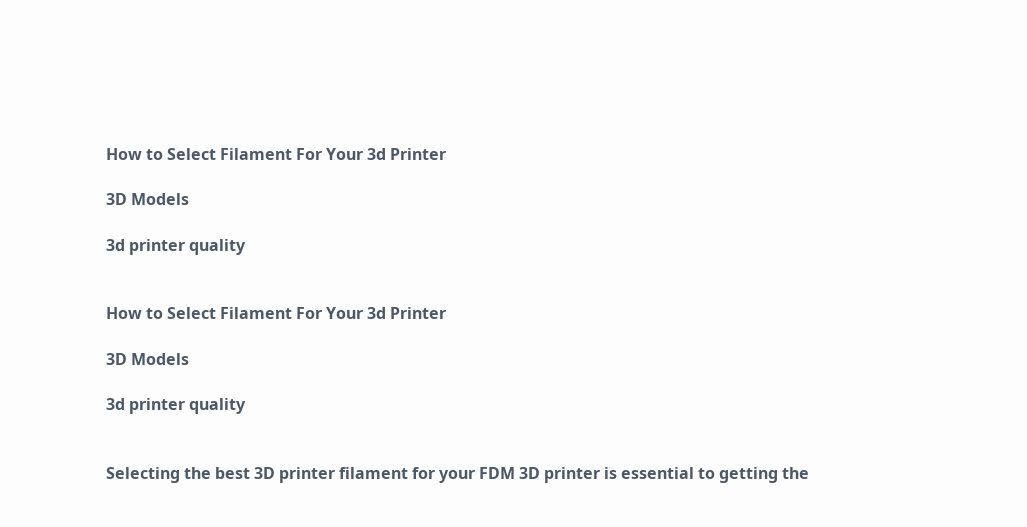How to Select Filament For Your 3d Printer

3D Models

3d printer quality


How to Select Filament For Your 3d Printer

3D Models

3d printer quality


Selecting the best 3D printer filament for your FDM 3D printer is essential to getting the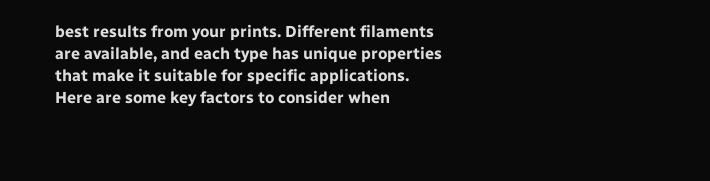best results from your prints. Different filaments are available, and each type has unique properties that make it suitable for specific applications. Here are some key factors to consider when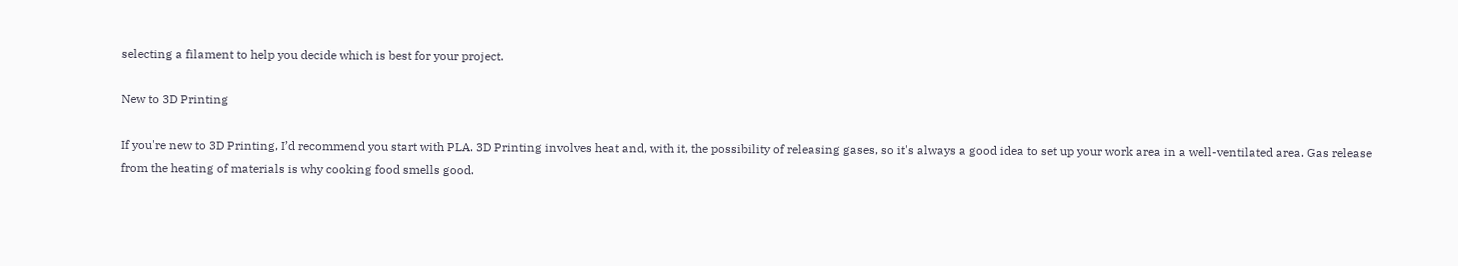selecting a filament to help you decide which is best for your project.

New to 3D Printing

If you're new to 3D Printing, I’d recommend you start with PLA. 3D Printing involves heat and, with it, the possibility of releasing gases, so it's always a good idea to set up your work area in a well-ventilated area. Gas release from the heating of materials is why cooking food smells good.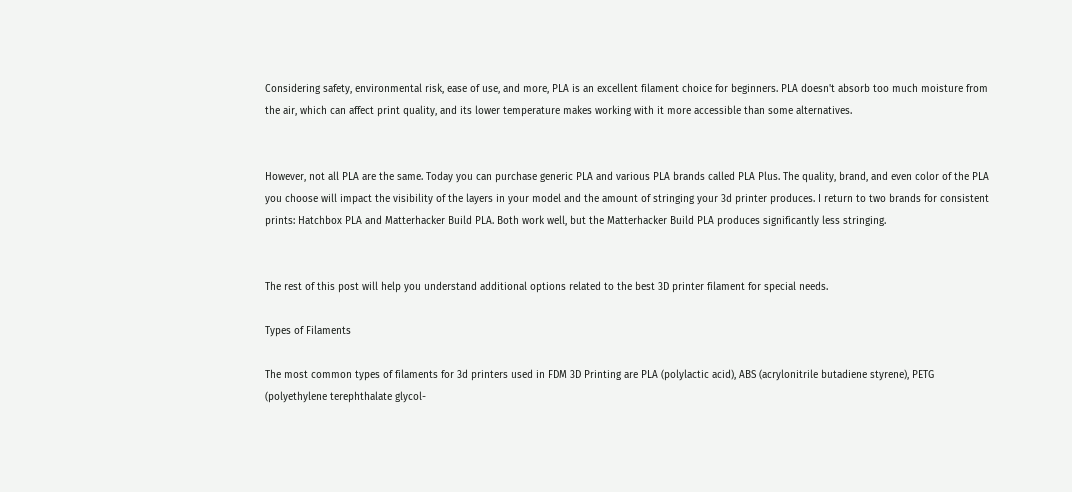Considering safety, environmental risk, ease of use, and more, PLA is an excellent filament choice for beginners. PLA doesn't absorb too much moisture from the air, which can affect print quality, and its lower temperature makes working with it more accessible than some alternatives.


However, not all PLA are the same. Today you can purchase generic PLA and various PLA brands called PLA Plus. The quality, brand, and even color of the PLA you choose will impact the visibility of the layers in your model and the amount of stringing your 3d printer produces. I return to two brands for consistent prints: Hatchbox PLA and Matterhacker Build PLA. Both work well, but the Matterhacker Build PLA produces significantly less stringing.


The rest of this post will help you understand additional options related to the best 3D printer filament for special needs.

Types of Filaments

The most common types of filaments for 3d printers used in FDM 3D Printing are PLA (polylactic acid), ABS (acrylonitrile butadiene styrene), PETG (polyethylene terephthalate glycol-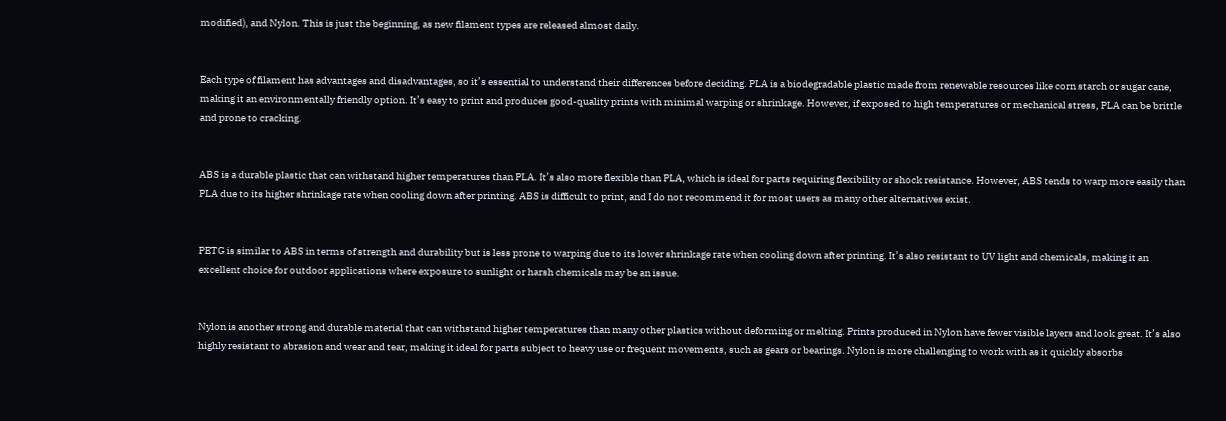modified), and Nylon. This is just the beginning, as new filament types are released almost daily.


Each type of filament has advantages and disadvantages, so it’s essential to understand their differences before deciding. PLA is a biodegradable plastic made from renewable resources like corn starch or sugar cane, making it an environmentally friendly option. It’s easy to print and produces good-quality prints with minimal warping or shrinkage. However, if exposed to high temperatures or mechanical stress, PLA can be brittle and prone to cracking.


ABS is a durable plastic that can withstand higher temperatures than PLA. It’s also more flexible than PLA, which is ideal for parts requiring flexibility or shock resistance. However, ABS tends to warp more easily than PLA due to its higher shrinkage rate when cooling down after printing. ABS is difficult to print, and I do not recommend it for most users as many other alternatives exist.


PETG is similar to ABS in terms of strength and durability but is less prone to warping due to its lower shrinkage rate when cooling down after printing. It’s also resistant to UV light and chemicals, making it an excellent choice for outdoor applications where exposure to sunlight or harsh chemicals may be an issue.


Nylon is another strong and durable material that can withstand higher temperatures than many other plastics without deforming or melting. Prints produced in Nylon have fewer visible layers and look great. It’s also highly resistant to abrasion and wear and tear, making it ideal for parts subject to heavy use or frequent movements, such as gears or bearings. Nylon is more challenging to work with as it quickly absorbs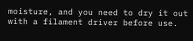moisture, and you need to dry it out with a filament driver before use.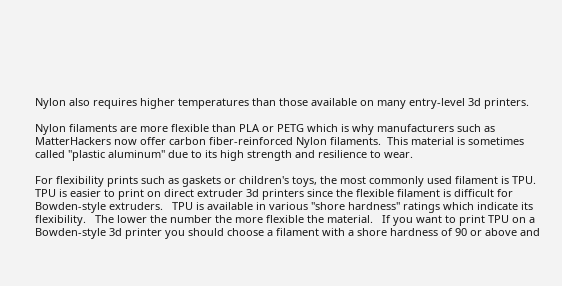Nylon also requires higher temperatures than those available on many entry-level 3d printers.

Nylon filaments are more flexible than PLA or PETG which is why manufacturers such as MatterHackers now offer carbon fiber-reinforced Nylon filaments.  This material is sometimes called "plastic aluminum" due to its high strength and resilience to wear.

For flexibility prints such as gaskets or children's toys, the most commonly used filament is TPU.  TPU is easier to print on direct extruder 3d printers since the flexible filament is difficult for Bowden-style extruders.   TPU is available in various "shore hardness" ratings which indicate its flexibility.   The lower the number the more flexible the material.   If you want to print TPU on a Bowden-style 3d printer you should choose a filament with a shore hardness of 90 or above and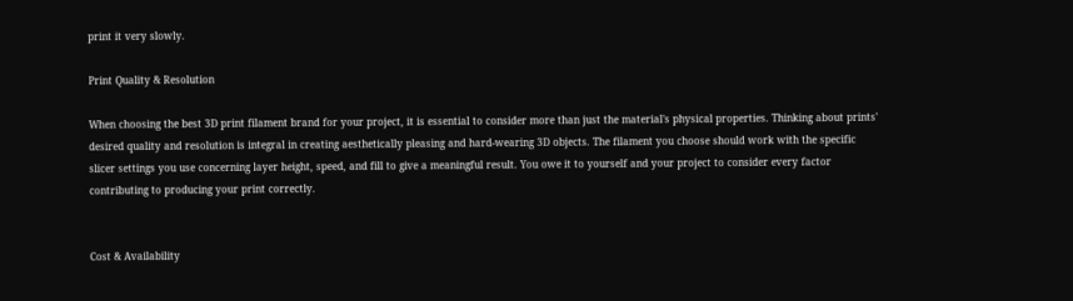print it very slowly.

Print Quality & Resolution

When choosing the best 3D print filament brand for your project, it is essential to consider more than just the material's physical properties. Thinking about prints' desired quality and resolution is integral in creating aesthetically pleasing and hard-wearing 3D objects. The filament you choose should work with the specific slicer settings you use concerning layer height, speed, and fill to give a meaningful result. You owe it to yourself and your project to consider every factor contributing to producing your print correctly.


Cost & Availability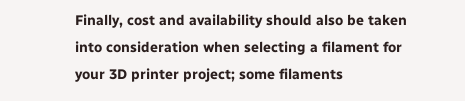Finally, cost and availability should also be taken into consideration when selecting a filament for your 3D printer project; some filaments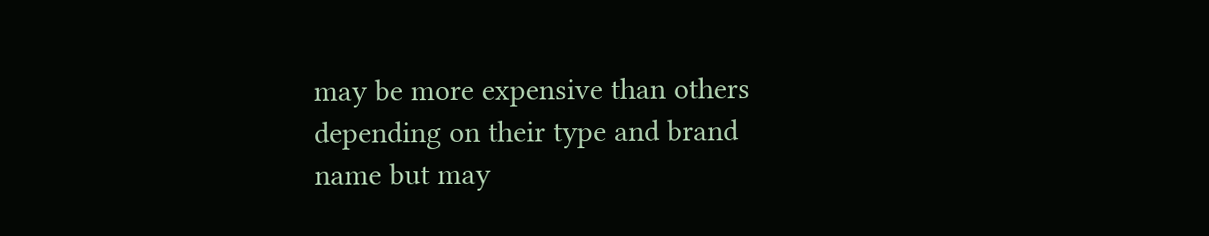may be more expensive than others depending on their type and brand name but may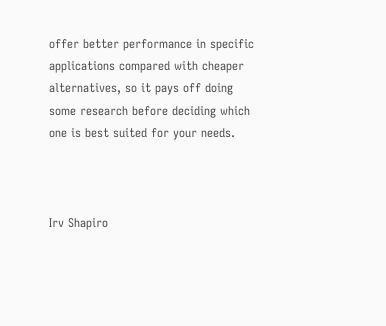offer better performance in specific applications compared with cheaper alternatives, so it pays off doing some research before deciding which one is best suited for your needs.



Irv Shapiro